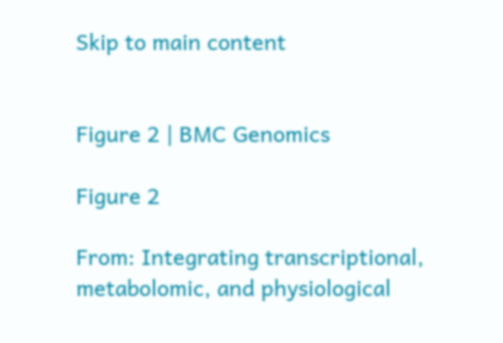Skip to main content


Figure 2 | BMC Genomics

Figure 2

From: Integrating transcriptional, metabolomic, and physiological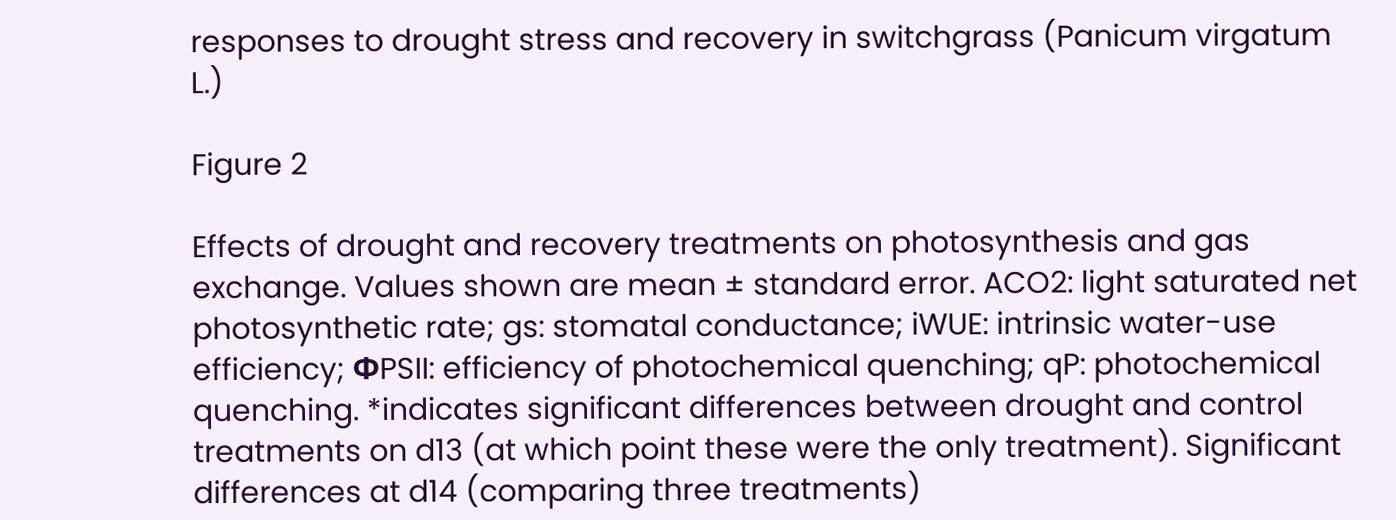responses to drought stress and recovery in switchgrass (Panicum virgatum L.)

Figure 2

Effects of drought and recovery treatments on photosynthesis and gas exchange. Values shown are mean ± standard error. ACO2: light saturated net photosynthetic rate; gs: stomatal conductance; iWUE: intrinsic water-use efficiency; ΦPSII: efficiency of photochemical quenching; qP: photochemical quenching. *indicates significant differences between drought and control treatments on d13 (at which point these were the only treatment). Significant differences at d14 (comparing three treatments)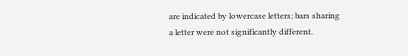are indicated by lowercase letters; bars sharing a letter were not significantly different.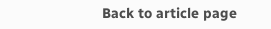Back to article page